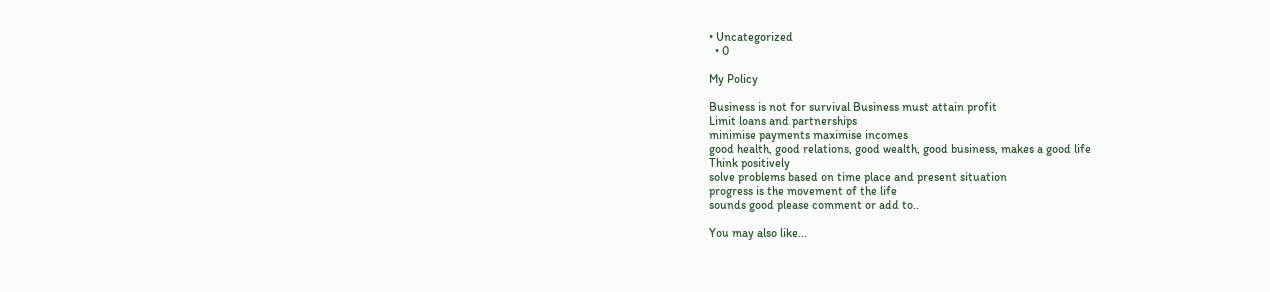• Uncategorized
  • 0

My Policy

Business is not for survival Business must attain profit
Limit loans and partnerships
minimise payments maximise incomes
good health, good relations, good wealth, good business, makes a good life
Think positively
solve problems based on time place and present situation
progress is the movement of the life
sounds good please comment or add to..

You may also like...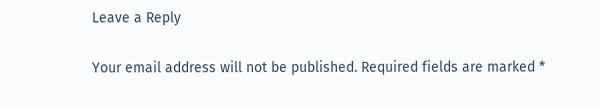Leave a Reply

Your email address will not be published. Required fields are marked *